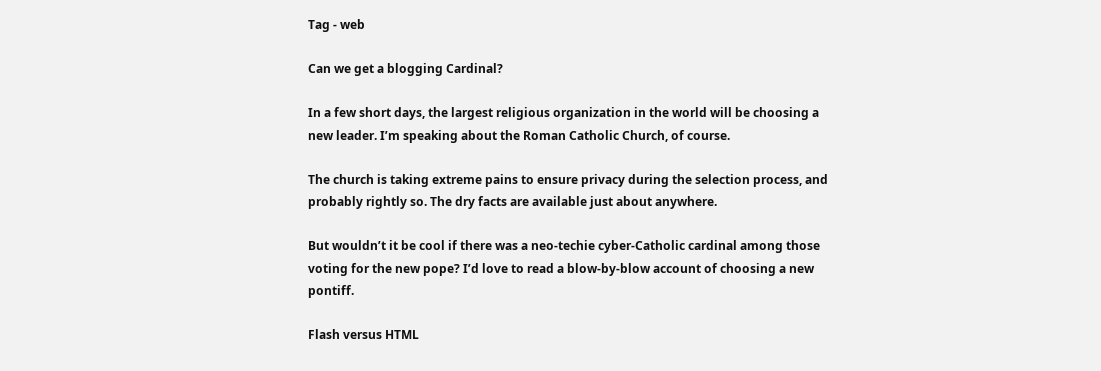Tag - web

Can we get a blogging Cardinal?

In a few short days, the largest religious organization in the world will be choosing a new leader. I’m speaking about the Roman Catholic Church, of course.

The church is taking extreme pains to ensure privacy during the selection process, and probably rightly so. The dry facts are available just about anywhere.

But wouldn’t it be cool if there was a neo-techie cyber-Catholic cardinal among those voting for the new pope? I’d love to read a blow-by-blow account of choosing a new pontiff.

Flash versus HTML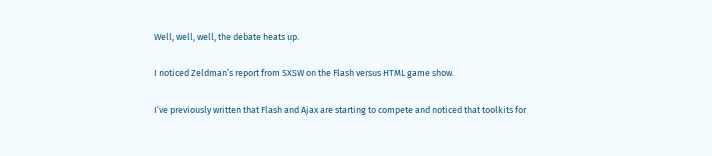Well, well, well, the debate heats up.

I noticed Zeldman’s report from SXSW on the Flash versus HTML game show.

I’ve previously written that Flash and Ajax are starting to compete and noticed that toolkits for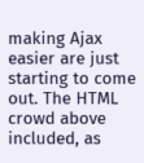making Ajax easier are just starting to come out. The HTML crowd above included, as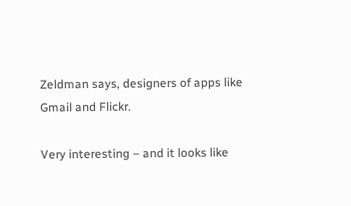Zeldman says, designers of apps like Gmail and Flickr.

Very interesting – and it looks like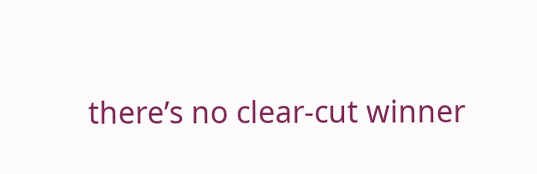there’s no clear-cut winner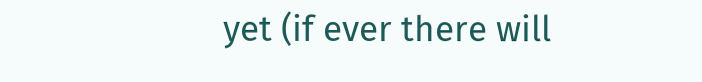yet (if ever there will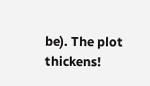be). The plot thickens!